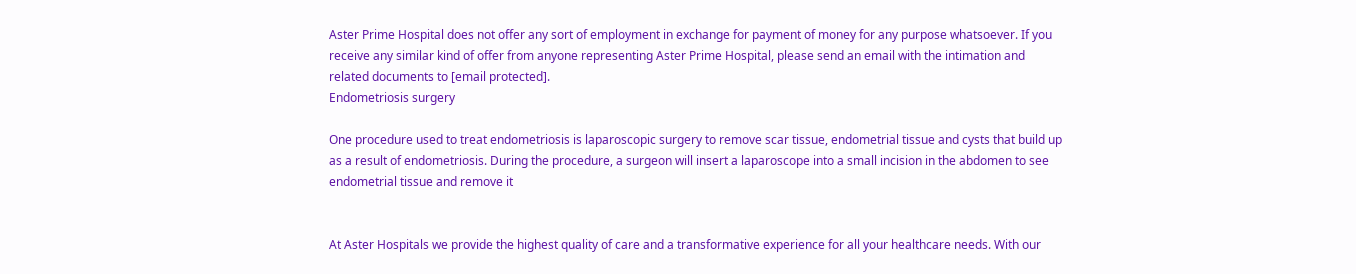Aster Prime Hospital does not offer any sort of employment in exchange for payment of money for any purpose whatsoever. If you receive any similar kind of offer from anyone representing Aster Prime Hospital, please send an email with the intimation and related documents to [email protected].
Endometriosis surgery

One procedure used to treat endometriosis is laparoscopic surgery to remove scar tissue, endometrial tissue and cysts that build up as a result of endometriosis. During the procedure, a surgeon will insert a laparoscope into a small incision in the abdomen to see endometrial tissue and remove it


At Aster Hospitals we provide the highest quality of care and a transformative experience for all your healthcare needs. With our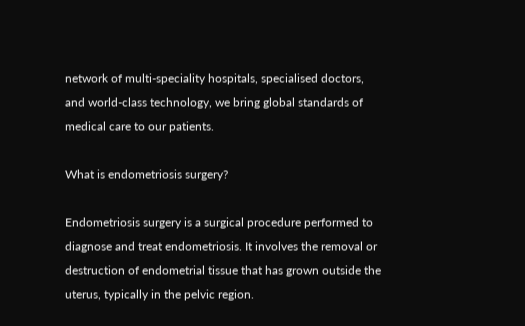network of multi-speciality hospitals, specialised doctors, and world-class technology, we bring global standards of medical care to our patients.

What is endometriosis surgery?

Endometriosis surgery is a surgical procedure performed to diagnose and treat endometriosis. It involves the removal or destruction of endometrial tissue that has grown outside the uterus, typically in the pelvic region.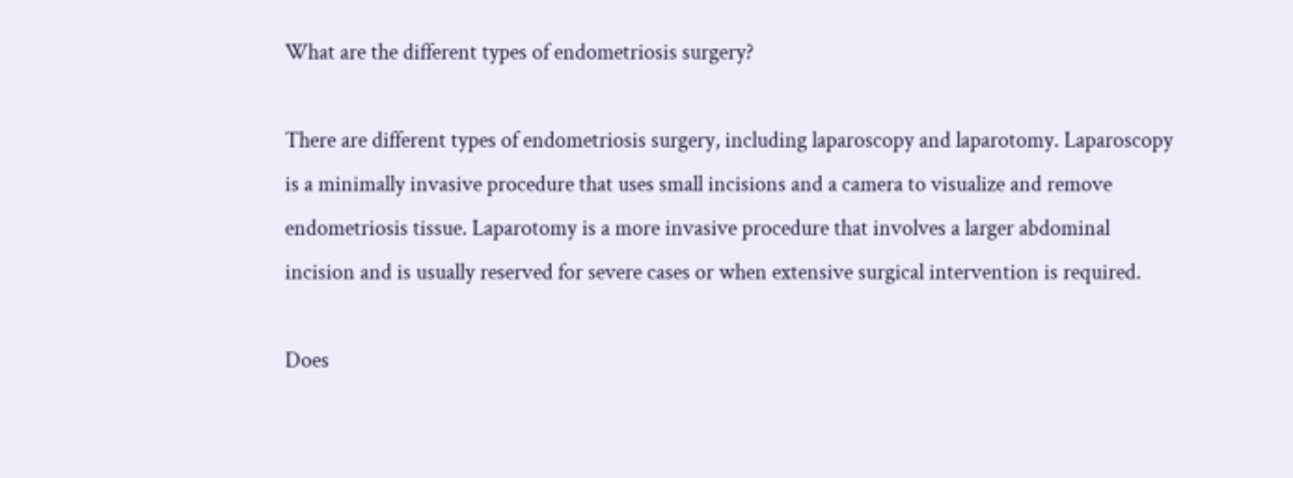What are the different types of endometriosis surgery?

There are different types of endometriosis surgery, including laparoscopy and laparotomy. Laparoscopy is a minimally invasive procedure that uses small incisions and a camera to visualize and remove endometriosis tissue. Laparotomy is a more invasive procedure that involves a larger abdominal incision and is usually reserved for severe cases or when extensive surgical intervention is required.

Does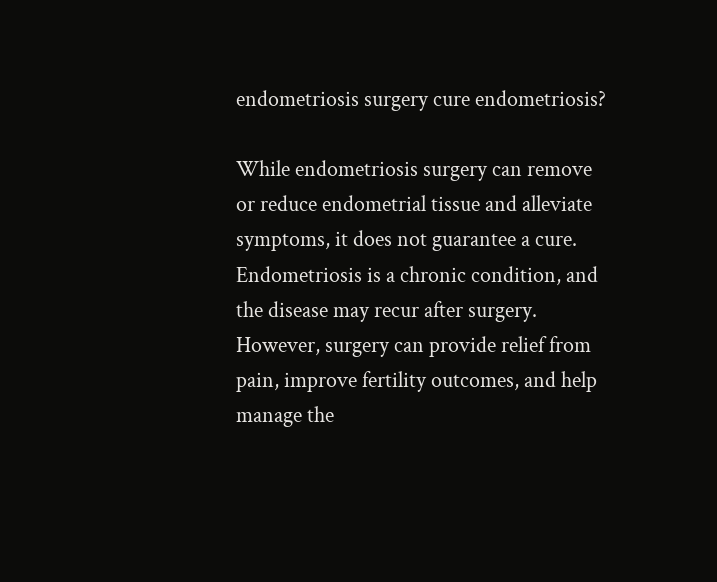endometriosis surgery cure endometriosis?

While endometriosis surgery can remove or reduce endometrial tissue and alleviate symptoms, it does not guarantee a cure. Endometriosis is a chronic condition, and the disease may recur after surgery. However, surgery can provide relief from pain, improve fertility outcomes, and help manage the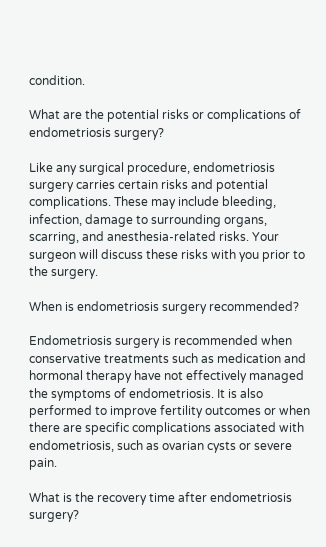condition.

What are the potential risks or complications of endometriosis surgery?

Like any surgical procedure, endometriosis surgery carries certain risks and potential complications. These may include bleeding, infection, damage to surrounding organs, scarring, and anesthesia-related risks. Your surgeon will discuss these risks with you prior to the surgery.

When is endometriosis surgery recommended?

Endometriosis surgery is recommended when conservative treatments such as medication and hormonal therapy have not effectively managed the symptoms of endometriosis. It is also performed to improve fertility outcomes or when there are specific complications associated with endometriosis, such as ovarian cysts or severe pain.

What is the recovery time after endometriosis surgery?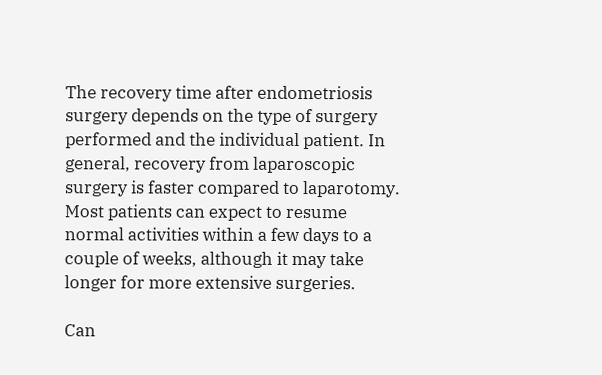The recovery time after endometriosis surgery depends on the type of surgery performed and the individual patient. In general, recovery from laparoscopic surgery is faster compared to laparotomy. Most patients can expect to resume normal activities within a few days to a couple of weeks, although it may take longer for more extensive surgeries.

Can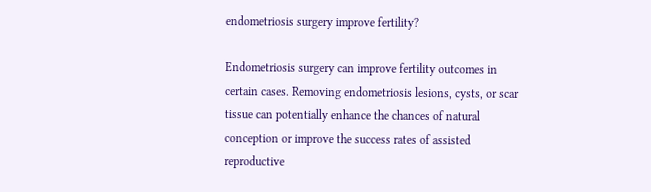endometriosis surgery improve fertility?

Endometriosis surgery can improve fertility outcomes in certain cases. Removing endometriosis lesions, cysts, or scar tissue can potentially enhance the chances of natural conception or improve the success rates of assisted reproductive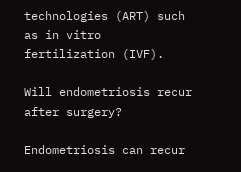technologies (ART) such as in vitro fertilization (IVF).

Will endometriosis recur after surgery?

Endometriosis can recur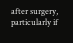after surgery, particularly if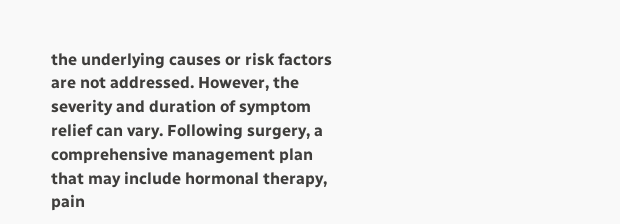the underlying causes or risk factors are not addressed. However, the severity and duration of symptom relief can vary. Following surgery, a comprehensive management plan that may include hormonal therapy, pain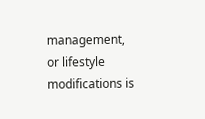management, or lifestyle modifications is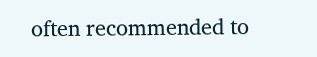often recommended to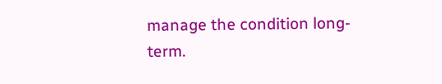manage the condition long-term.